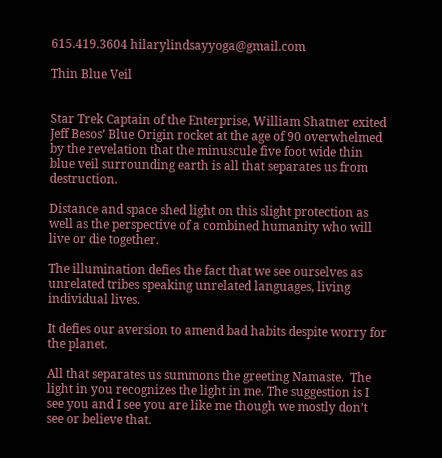615.419.3604 hilarylindsayyoga@gmail.com

Thin Blue Veil


Star Trek Captain of the Enterprise, William Shatner exited Jeff Besos’ Blue Origin rocket at the age of 90 overwhelmed by the revelation that the minuscule five foot wide thin blue veil surrounding earth is all that separates us from destruction.

Distance and space shed light on this slight protection as well as the perspective of a combined humanity who will live or die together.

The illumination defies the fact that we see ourselves as unrelated tribes speaking unrelated languages, living individual lives.

It defies our aversion to amend bad habits despite worry for the planet.

All that separates us summons the greeting Namaste.  The light in you recognizes the light in me. The suggestion is I see you and I see you are like me though we mostly don’t see or believe that.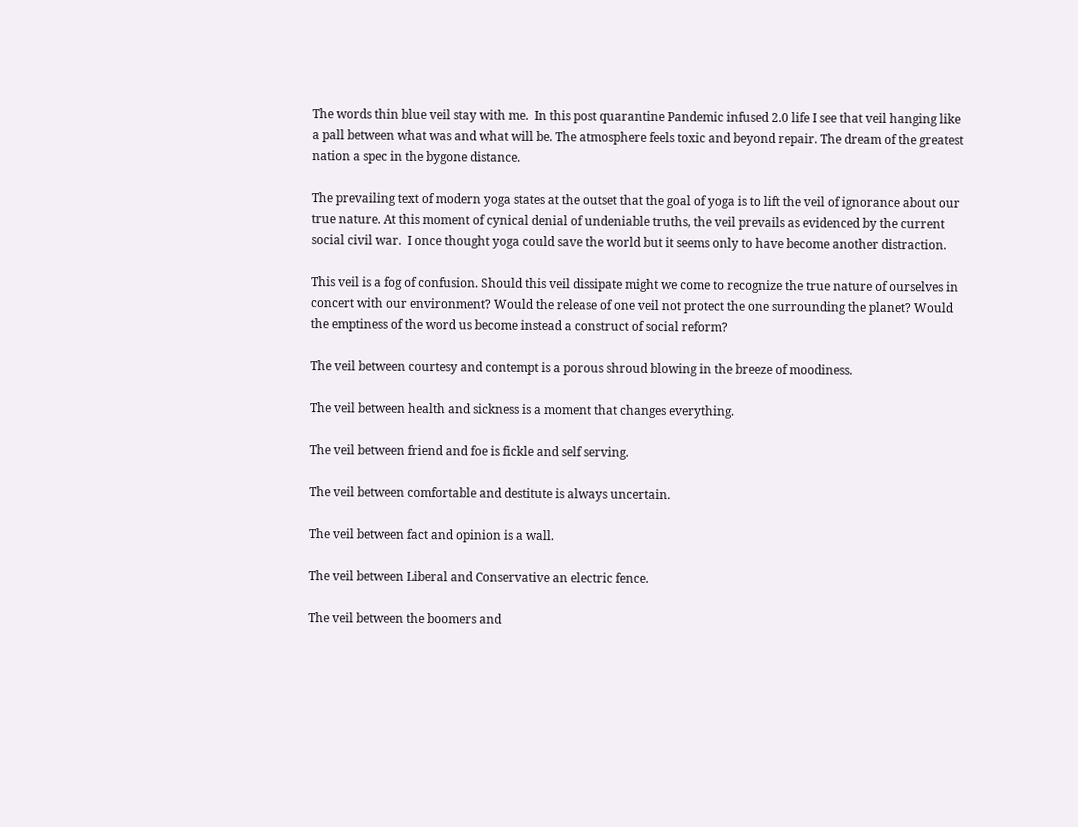The words thin blue veil stay with me.  In this post quarantine Pandemic infused 2.0 life I see that veil hanging like a pall between what was and what will be. The atmosphere feels toxic and beyond repair. The dream of the greatest nation a spec in the bygone distance.

The prevailing text of modern yoga states at the outset that the goal of yoga is to lift the veil of ignorance about our true nature. At this moment of cynical denial of undeniable truths, the veil prevails as evidenced by the current social civil war.  I once thought yoga could save the world but it seems only to have become another distraction.

This veil is a fog of confusion. Should this veil dissipate might we come to recognize the true nature of ourselves in concert with our environment? Would the release of one veil not protect the one surrounding the planet? Would the emptiness of the word us become instead a construct of social reform?

The veil between courtesy and contempt is a porous shroud blowing in the breeze of moodiness.

The veil between health and sickness is a moment that changes everything.

The veil between friend and foe is fickle and self serving.

The veil between comfortable and destitute is always uncertain.

The veil between fact and opinion is a wall.

The veil between Liberal and Conservative an electric fence.

The veil between the boomers and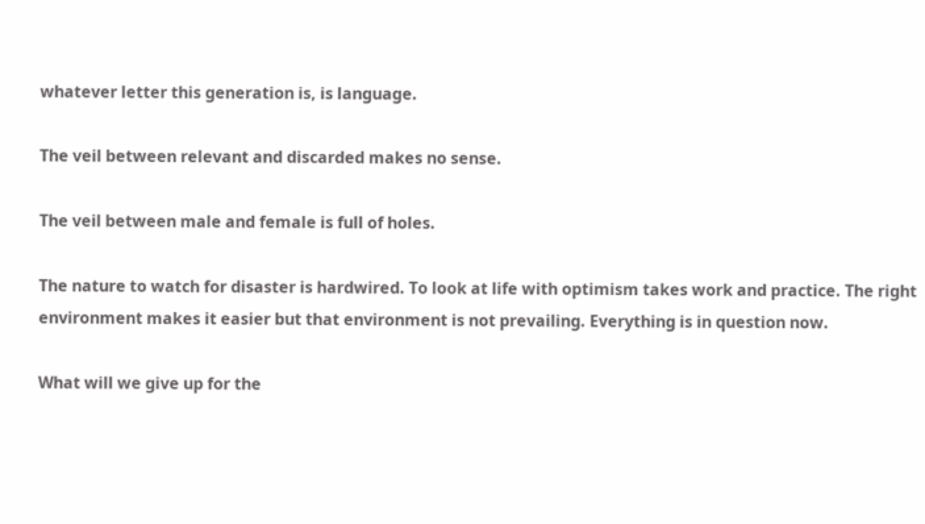whatever letter this generation is, is language.

The veil between relevant and discarded makes no sense.

The veil between male and female is full of holes.

The nature to watch for disaster is hardwired. To look at life with optimism takes work and practice. The right environment makes it easier but that environment is not prevailing. Everything is in question now.

What will we give up for the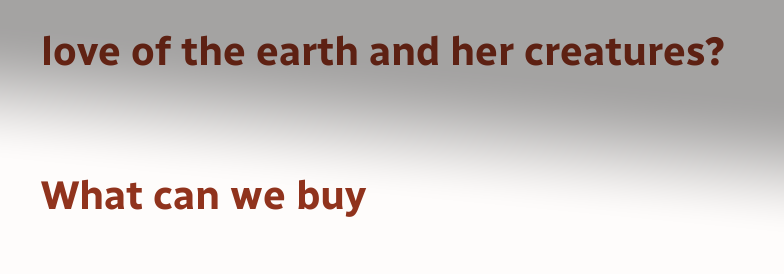love of the earth and her creatures?

What can we buy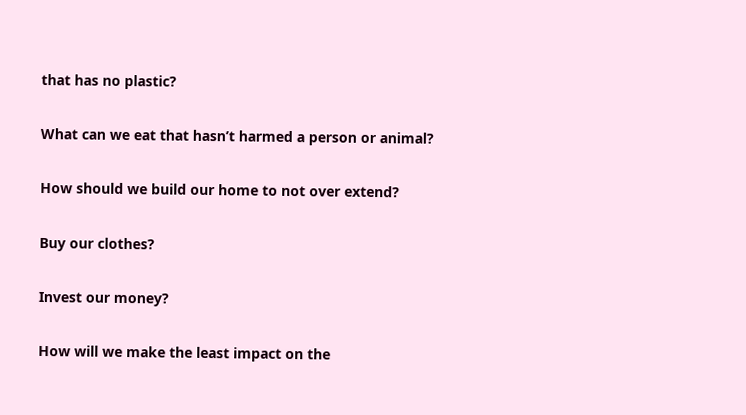that has no plastic?

What can we eat that hasn’t harmed a person or animal?

How should we build our home to not over extend?

Buy our clothes?

Invest our money?

How will we make the least impact on the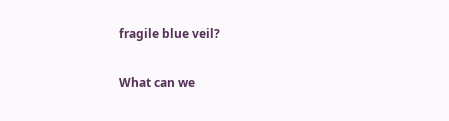fragile blue veil?

What can we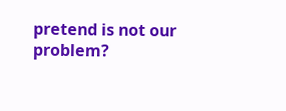pretend is not our problem?